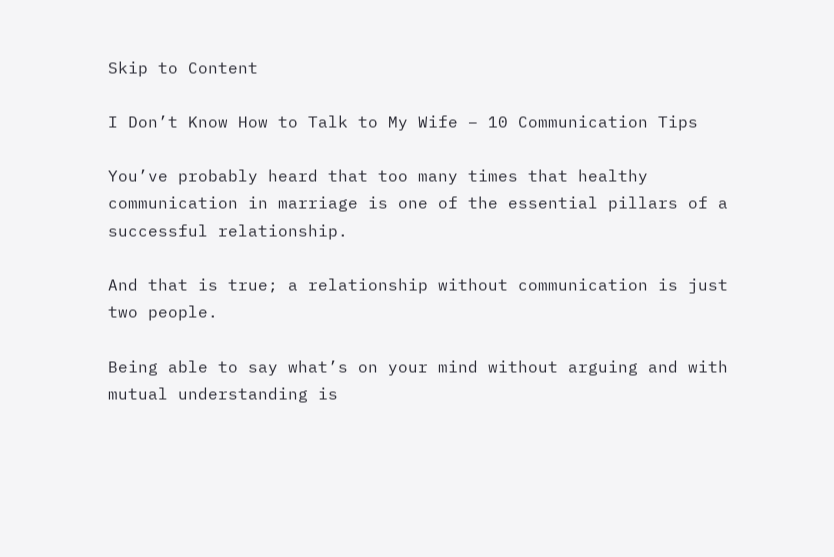Skip to Content

I Don’t Know How to Talk to My Wife – 10 Communication Tips

You’ve probably heard that too many times that healthy communication in marriage is one of the essential pillars of a successful relationship.

And that is true; a relationship without communication is just two people.

Being able to say what’s on your mind without arguing and with mutual understanding is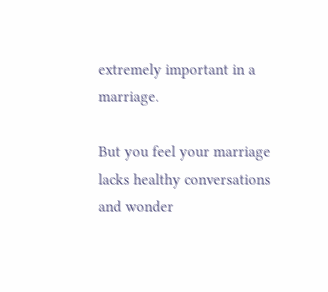extremely important in a marriage.

But you feel your marriage lacks healthy conversations and wonder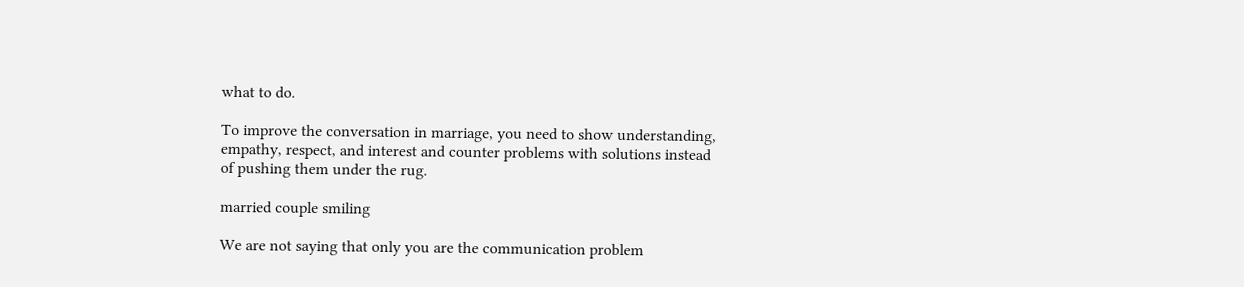what to do.

To improve the conversation in marriage, you need to show understanding, empathy, respect, and interest and counter problems with solutions instead of pushing them under the rug.

married couple smiling

We are not saying that only you are the communication problem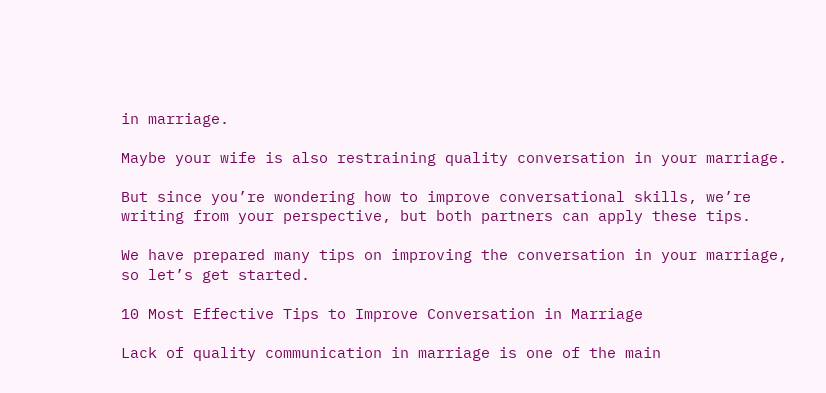in marriage.

Maybe your wife is also restraining quality conversation in your marriage.

But since you’re wondering how to improve conversational skills, we’re writing from your perspective, but both partners can apply these tips.

We have prepared many tips on improving the conversation in your marriage, so let’s get started.

10 Most Effective Tips to Improve Conversation in Marriage

Lack of quality communication in marriage is one of the main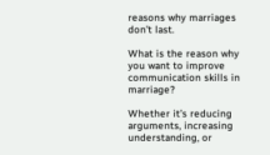reasons why marriages don’t last.

What is the reason why you want to improve communication skills in marriage?

Whether it’s reducing arguments, increasing understanding, or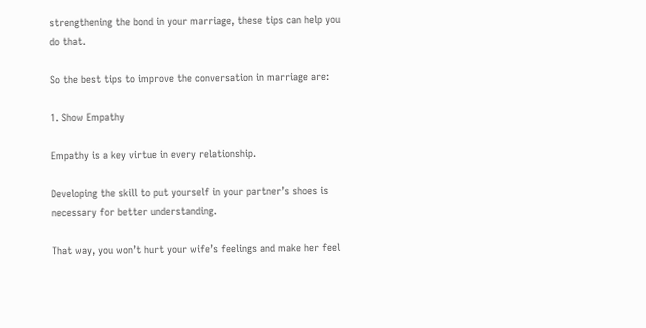strengthening the bond in your marriage, these tips can help you do that.

So the best tips to improve the conversation in marriage are:

1. Show Empathy

Empathy is a key virtue in every relationship.

Developing the skill to put yourself in your partner’s shoes is necessary for better understanding.

That way, you won’t hurt your wife’s feelings and make her feel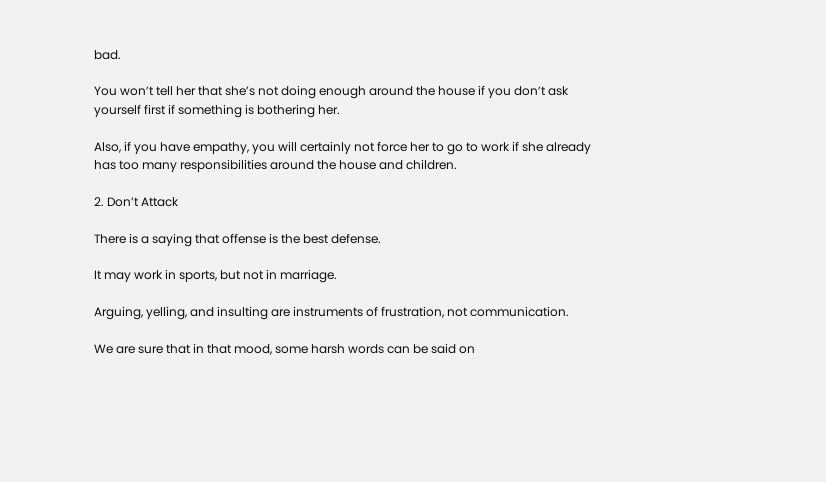bad.

You won’t tell her that she’s not doing enough around the house if you don’t ask yourself first if something is bothering her.

Also, if you have empathy, you will certainly not force her to go to work if she already has too many responsibilities around the house and children.

2. Don’t Attack

There is a saying that offense is the best defense.

It may work in sports, but not in marriage.

Arguing, yelling, and insulting are instruments of frustration, not communication.

We are sure that in that mood, some harsh words can be said on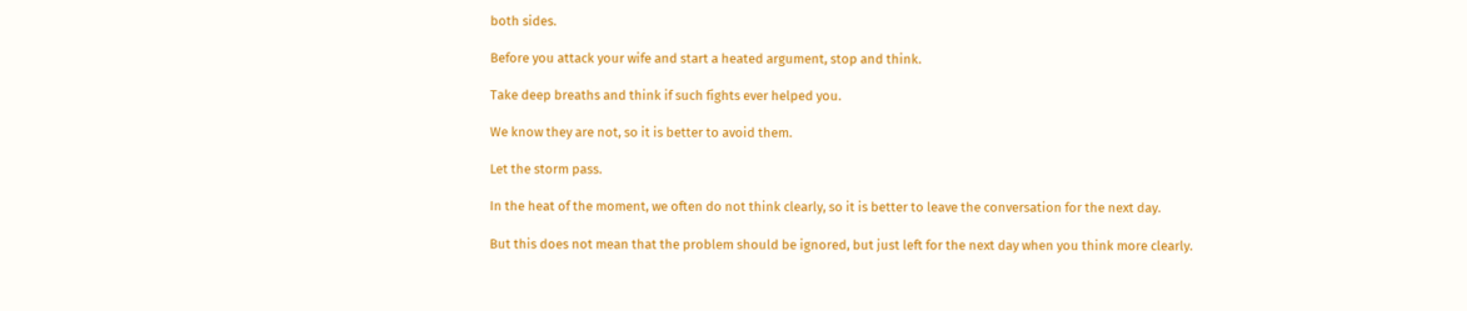both sides.

Before you attack your wife and start a heated argument, stop and think.

Take deep breaths and think if such fights ever helped you.

We know they are not, so it is better to avoid them.

Let the storm pass.

In the heat of the moment, we often do not think clearly, so it is better to leave the conversation for the next day.

But this does not mean that the problem should be ignored, but just left for the next day when you think more clearly.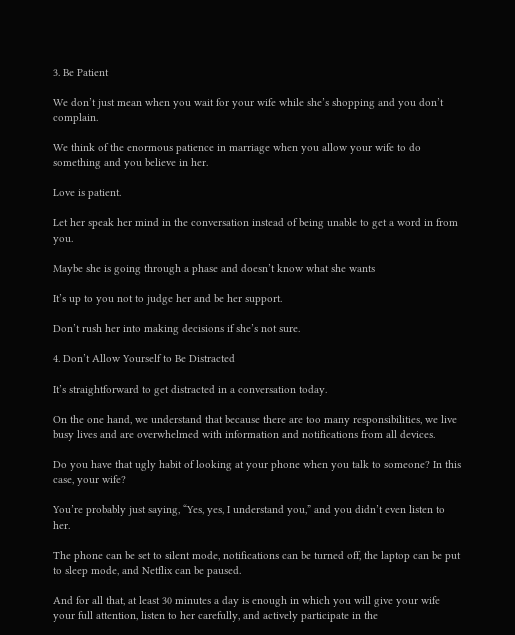3. Be Patient

We don’t just mean when you wait for your wife while she’s shopping and you don’t complain.

We think of the enormous patience in marriage when you allow your wife to do something and you believe in her.

Love is patient.

Let her speak her mind in the conversation instead of being unable to get a word in from you.

Maybe she is going through a phase and doesn’t know what she wants

It’s up to you not to judge her and be her support.

Don’t rush her into making decisions if she’s not sure.

4. Don’t Allow Yourself to Be Distracted

It’s straightforward to get distracted in a conversation today.

On the one hand, we understand that because there are too many responsibilities, we live busy lives and are overwhelmed with information and notifications from all devices.

Do you have that ugly habit of looking at your phone when you talk to someone? In this case, your wife?

You’re probably just saying, “Yes, yes, I understand you,” and you didn’t even listen to her.

The phone can be set to silent mode, notifications can be turned off, the laptop can be put to sleep mode, and Netflix can be paused.

And for all that, at least 30 minutes a day is enough in which you will give your wife your full attention, listen to her carefully, and actively participate in the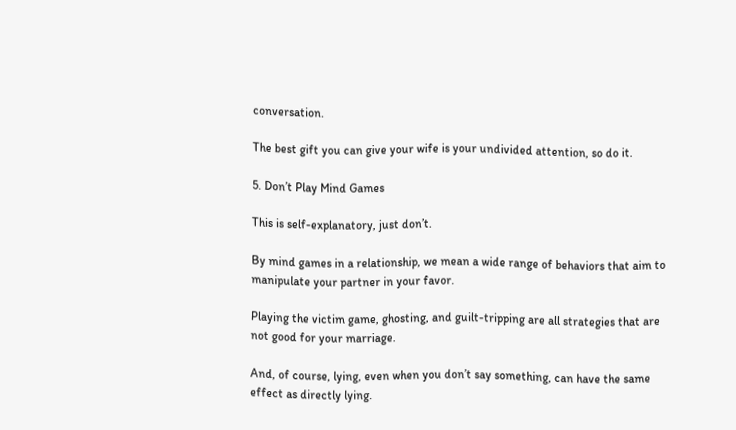conversation.

The best gift you can give your wife is your undivided attention, so do it.

5. Don’t Play Mind Games

This is self-explanatory, just don’t.

By mind games in a relationship, we mean a wide range of behaviors that aim to manipulate your partner in your favor.

Playing the victim game, ghosting, and guilt-tripping are all strategies that are not good for your marriage.

And, of course, lying, even when you don’t say something, can have the same effect as directly lying.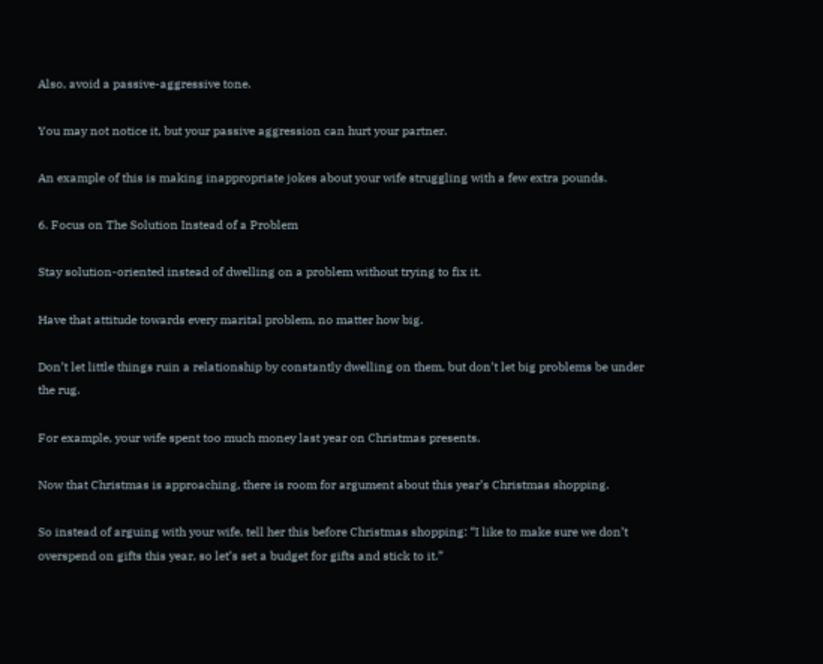Also, avoid a passive-aggressive tone.

You may not notice it, but your passive aggression can hurt your partner.

An example of this is making inappropriate jokes about your wife struggling with a few extra pounds.

6. Focus on The Solution Instead of a Problem

Stay solution-oriented instead of dwelling on a problem without trying to fix it.

Have that attitude towards every marital problem, no matter how big.

Don’t let little things ruin a relationship by constantly dwelling on them, but don’t let big problems be under the rug.

For example, your wife spent too much money last year on Christmas presents.

Now that Christmas is approaching, there is room for argument about this year’s Christmas shopping.

So instead of arguing with your wife, tell her this before Christmas shopping: “I like to make sure we don’t overspend on gifts this year, so let’s set a budget for gifts and stick to it.”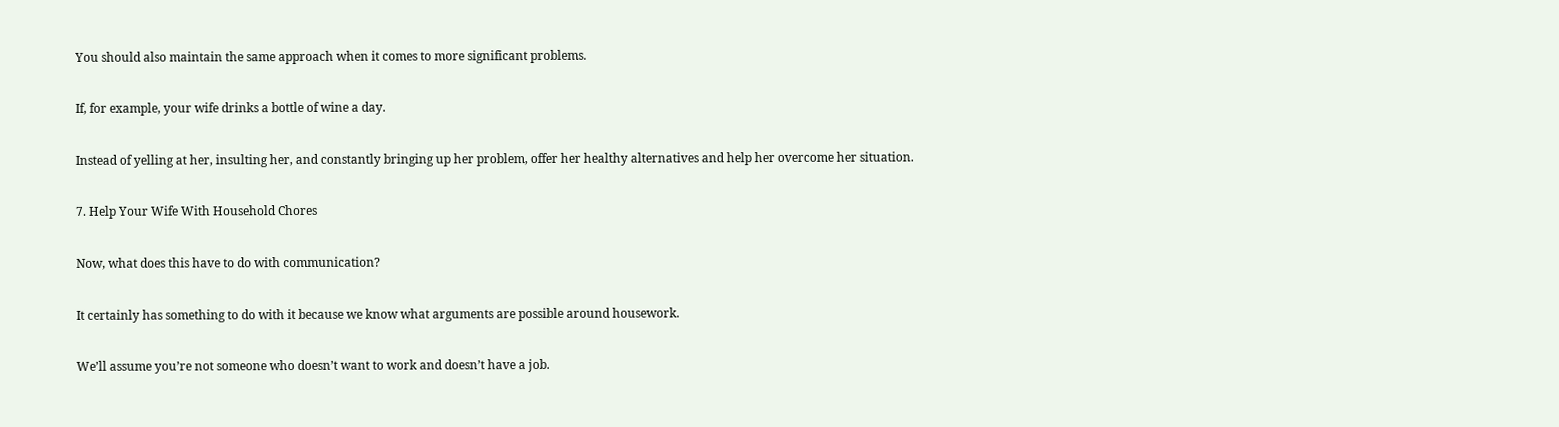You should also maintain the same approach when it comes to more significant problems.

If, for example, your wife drinks a bottle of wine a day.

Instead of yelling at her, insulting her, and constantly bringing up her problem, offer her healthy alternatives and help her overcome her situation.

7. Help Your Wife With Household Chores

Now, what does this have to do with communication?

It certainly has something to do with it because we know what arguments are possible around housework.

We’ll assume you’re not someone who doesn’t want to work and doesn’t have a job.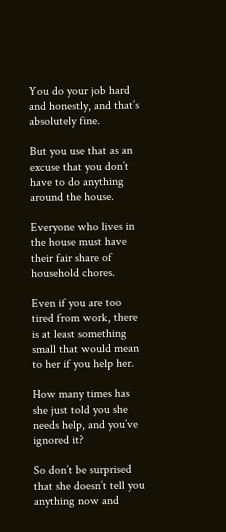You do your job hard and honestly, and that’s absolutely fine.

But you use that as an excuse that you don’t have to do anything around the house.

Everyone who lives in the house must have their fair share of household chores.

Even if you are too tired from work, there is at least something small that would mean to her if you help her.

How many times has she just told you she needs help, and you’ve ignored it?

So don’t be surprised that she doesn’t tell you anything now and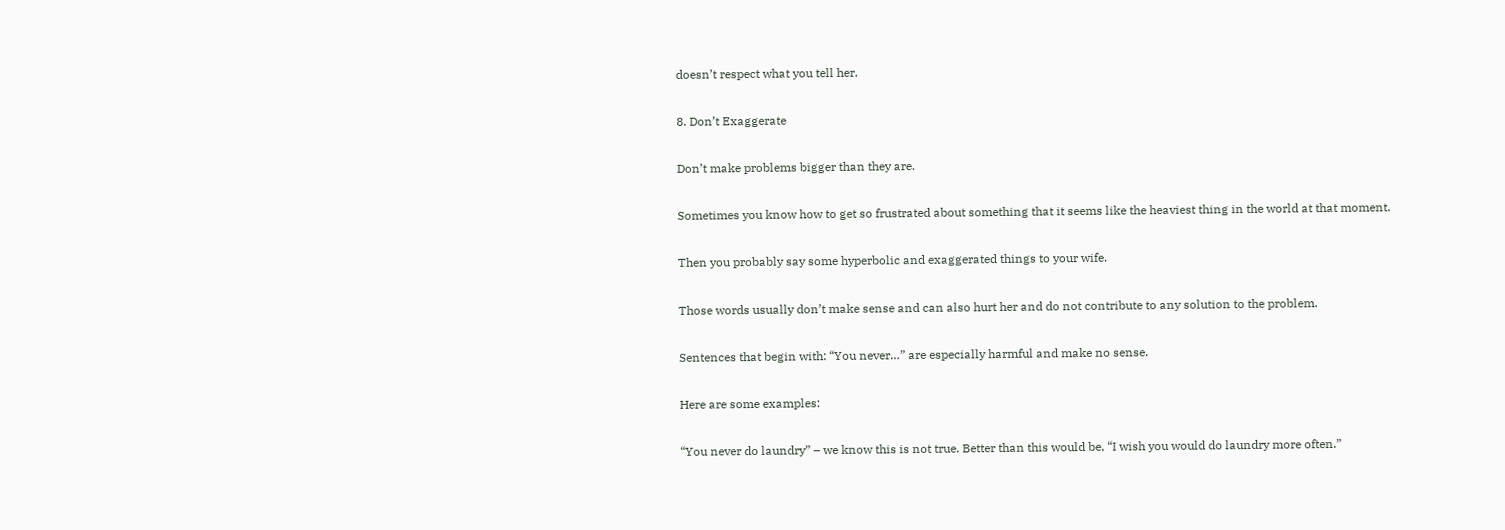doesn’t respect what you tell her.

8. Don’t Exaggerate

Don’t make problems bigger than they are.

Sometimes you know how to get so frustrated about something that it seems like the heaviest thing in the world at that moment.

Then you probably say some hyperbolic and exaggerated things to your wife.

Those words usually don’t make sense and can also hurt her and do not contribute to any solution to the problem.

Sentences that begin with: “You never…” are especially harmful and make no sense.

Here are some examples:

“You never do laundry” – we know this is not true. Better than this would be, “I wish you would do laundry more often.”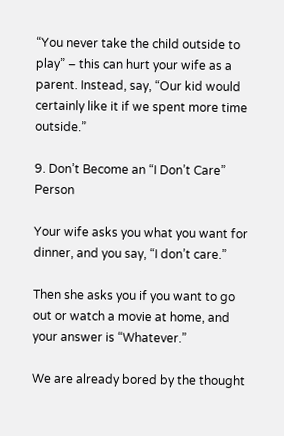“You never take the child outside to play” – this can hurt your wife as a parent. Instead, say, “Our kid would certainly like it if we spent more time outside.”

9. Don’t Become an “I Don’t Care” Person

Your wife asks you what you want for dinner, and you say, “I don’t care.”

Then she asks you if you want to go out or watch a movie at home, and your answer is “Whatever.”

We are already bored by the thought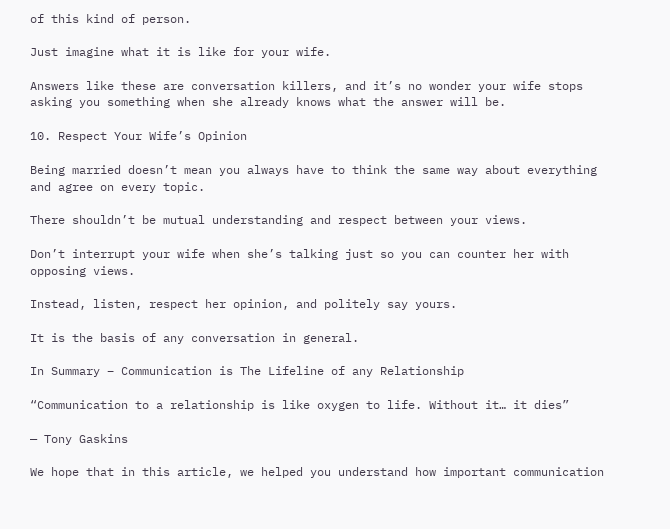of this kind of person.

Just imagine what it is like for your wife.

Answers like these are conversation killers, and it’s no wonder your wife stops asking you something when she already knows what the answer will be.

10. Respect Your Wife’s Opinion

Being married doesn’t mean you always have to think the same way about everything and agree on every topic.

There shouldn’t be mutual understanding and respect between your views.

Don’t interrupt your wife when she’s talking just so you can counter her with opposing views.

Instead, listen, respect her opinion, and politely say yours.

It is the basis of any conversation in general.

In Summary – Communication is The Lifeline of any Relationship

“Communication to a relationship is like oxygen to life. Without it… it dies”

— Tony Gaskins

We hope that in this article, we helped you understand how important communication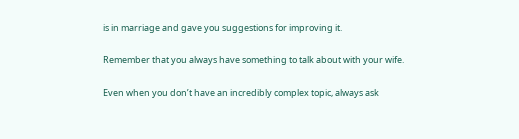is in marriage and gave you suggestions for improving it.

Remember that you always have something to talk about with your wife.

Even when you don’t have an incredibly complex topic, always ask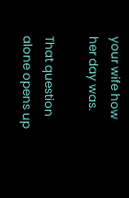your wife how her day was.

That question alone opens up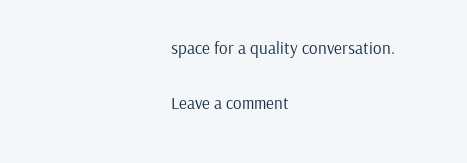space for a quality conversation.

Leave a comment